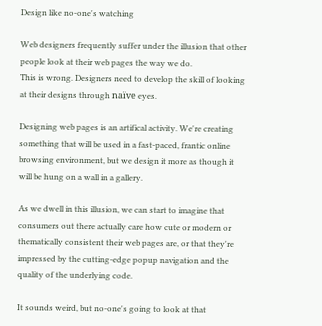Design like no-one's watching

Web designers frequently suffer under the illusion that other people look at their web pages the way we do.
This is wrong. Designers need to develop the skill of looking at their designs through naïve eyes.

Designing web pages is an artifical activity. We're creating something that will be used in a fast-paced, frantic online browsing environment, but we design it more as though it will be hung on a wall in a gallery.

As we dwell in this illusion, we can start to imagine that consumers out there actually care how cute or modern or thematically consistent their web pages are, or that they're impressed by the cutting-edge popup navigation and the quality of the underlying code.

It sounds weird, but no-one's going to look at that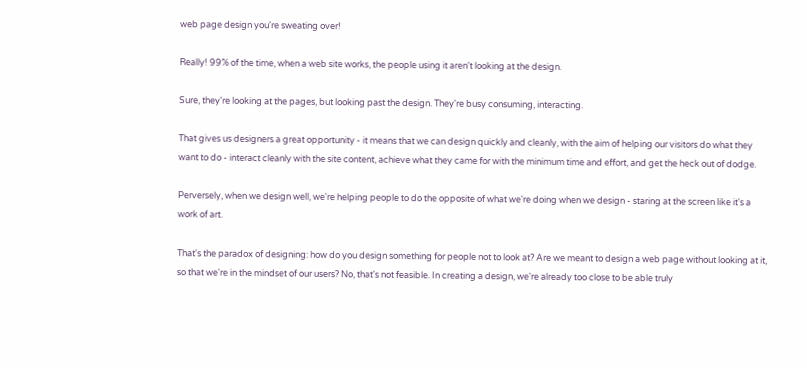web page design you're sweating over!

Really! 99% of the time, when a web site works, the people using it aren't looking at the design.

Sure, they're looking at the pages, but looking past the design. They're busy consuming, interacting.

That gives us designers a great opportunity - it means that we can design quickly and cleanly, with the aim of helping our visitors do what they want to do - interact cleanly with the site content, achieve what they came for with the minimum time and effort, and get the heck out of dodge.

Perversely, when we design well, we're helping people to do the opposite of what we're doing when we design - staring at the screen like it's a work of art.

That's the paradox of designing: how do you design something for people not to look at? Are we meant to design a web page without looking at it, so that we're in the mindset of our users? No, that's not feasible. In creating a design, we're already too close to be able truly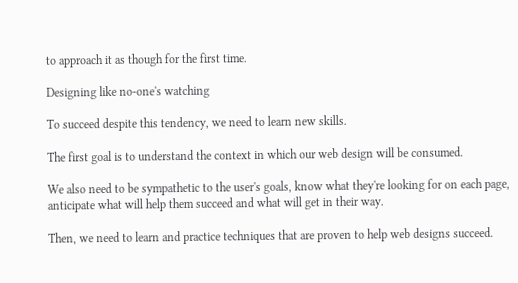to approach it as though for the first time.

Designing like no-one's watching

To succeed despite this tendency, we need to learn new skills.

The first goal is to understand the context in which our web design will be consumed.

We also need to be sympathetic to the user's goals, know what they're looking for on each page, anticipate what will help them succeed and what will get in their way.

Then, we need to learn and practice techniques that are proven to help web designs succeed.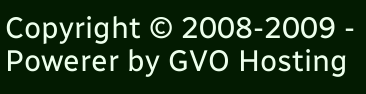Copyright © 2008-2009 - Powerer by GVO Hosting